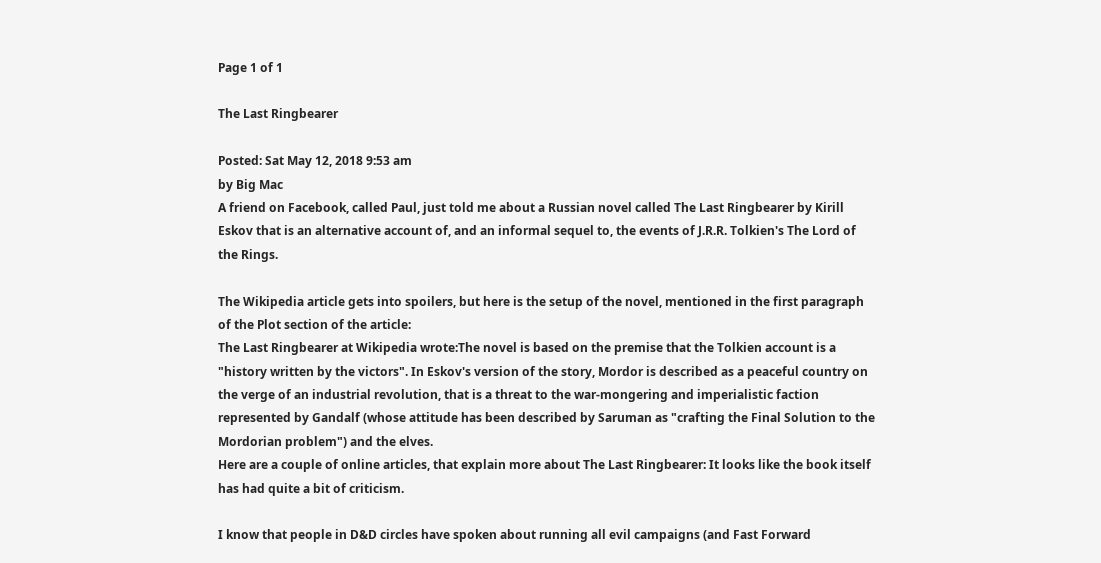Page 1 of 1

The Last Ringbearer

Posted: Sat May 12, 2018 9:53 am
by Big Mac
A friend on Facebook, called Paul, just told me about a Russian novel called The Last Ringbearer by Kirill Eskov that is an alternative account of, and an informal sequel to, the events of J.R.R. Tolkien's The Lord of the Rings.

The Wikipedia article gets into spoilers, but here is the setup of the novel, mentioned in the first paragraph of the Plot section of the article:
The Last Ringbearer at Wikipedia wrote:The novel is based on the premise that the Tolkien account is a "history written by the victors". In Eskov's version of the story, Mordor is described as a peaceful country on the verge of an industrial revolution, that is a threat to the war-mongering and imperialistic faction represented by Gandalf (whose attitude has been described by Saruman as "crafting the Final Solution to the Mordorian problem") and the elves.
Here are a couple of online articles, that explain more about The Last Ringbearer: It looks like the book itself has had quite a bit of criticism.

I know that people in D&D circles have spoken about running all evil campaigns (and Fast Forward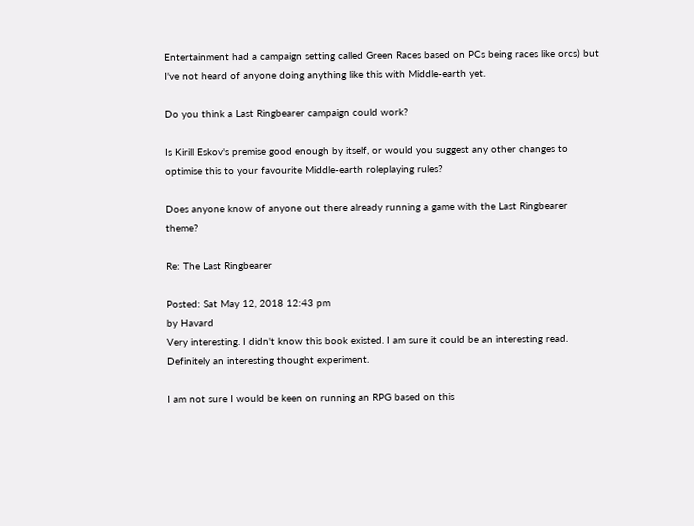Entertainment had a campaign setting called Green Races based on PCs being races like orcs) but I've not heard of anyone doing anything like this with Middle-earth yet.

Do you think a Last Ringbearer campaign could work?

Is Kirill Eskov's premise good enough by itself, or would you suggest any other changes to optimise this to your favourite Middle-earth roleplaying rules?

Does anyone know of anyone out there already running a game with the Last Ringbearer theme?

Re: The Last Ringbearer

Posted: Sat May 12, 2018 12:43 pm
by Havard
Very interesting. I didn't know this book existed. I am sure it could be an interesting read. Definitely an interesting thought experiment.

I am not sure I would be keen on running an RPG based on this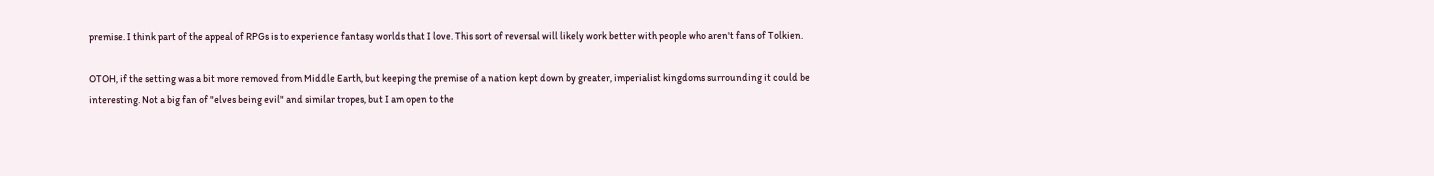premise. I think part of the appeal of RPGs is to experience fantasy worlds that I love. This sort of reversal will likely work better with people who aren't fans of Tolkien.

OTOH, if the setting was a bit more removed from Middle Earth, but keeping the premise of a nation kept down by greater, imperialist kingdoms surrounding it could be interesting. Not a big fan of "elves being evil" and similar tropes, but I am open to the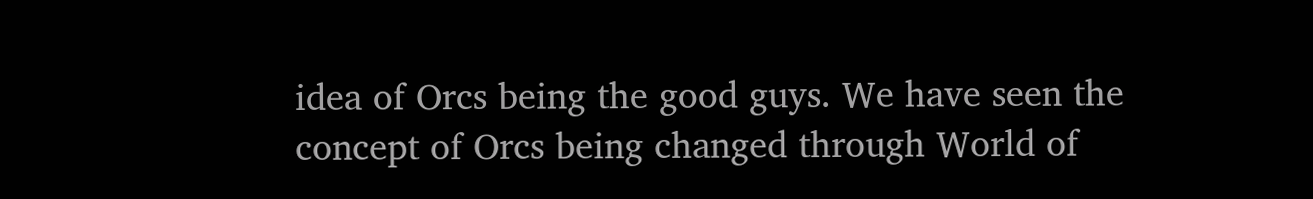idea of Orcs being the good guys. We have seen the concept of Orcs being changed through World of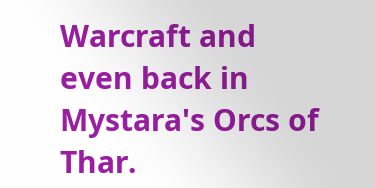Warcraft and even back in Mystara's Orcs of Thar.